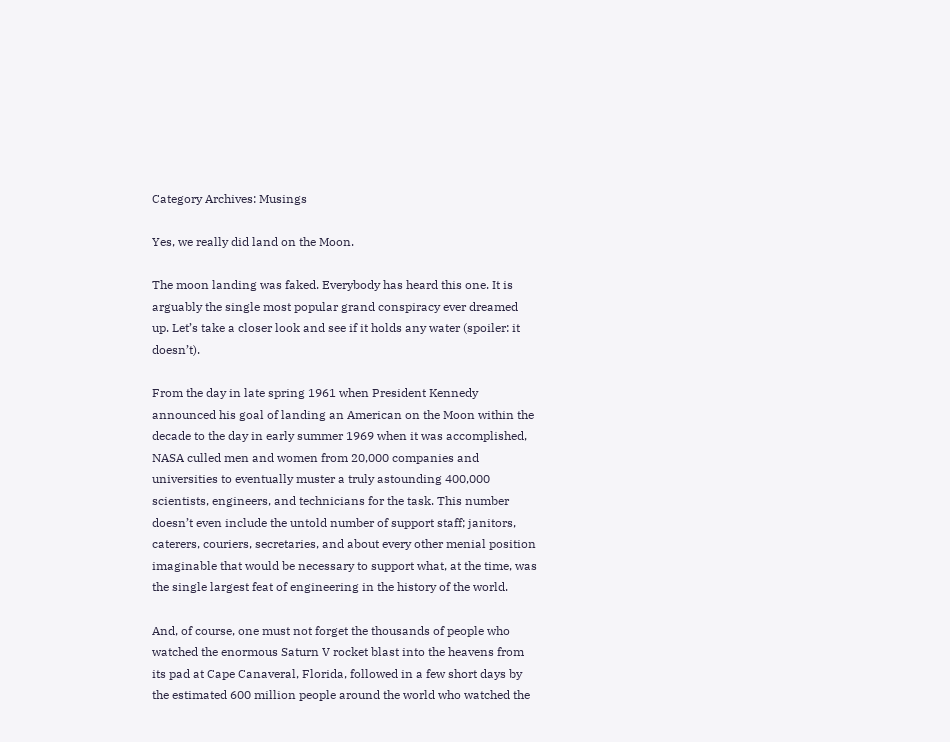Category Archives: Musings

Yes, we really did land on the Moon.

The moon landing was faked. Everybody has heard this one. It is arguably the single most popular grand conspiracy ever dreamed up. Let’s take a closer look and see if it holds any water (spoiler: it doesn’t).

From the day in late spring 1961 when President Kennedy announced his goal of landing an American on the Moon within the decade to the day in early summer 1969 when it was accomplished, NASA culled men and women from 20,000 companies and universities to eventually muster a truly astounding 400,000 scientists, engineers, and technicians for the task. This number doesn’t even include the untold number of support staff; janitors, caterers, couriers, secretaries, and about every other menial position imaginable that would be necessary to support what, at the time, was the single largest feat of engineering in the history of the world.

And, of course, one must not forget the thousands of people who watched the enormous Saturn V rocket blast into the heavens from its pad at Cape Canaveral, Florida, followed in a few short days by the estimated 600 million people around the world who watched the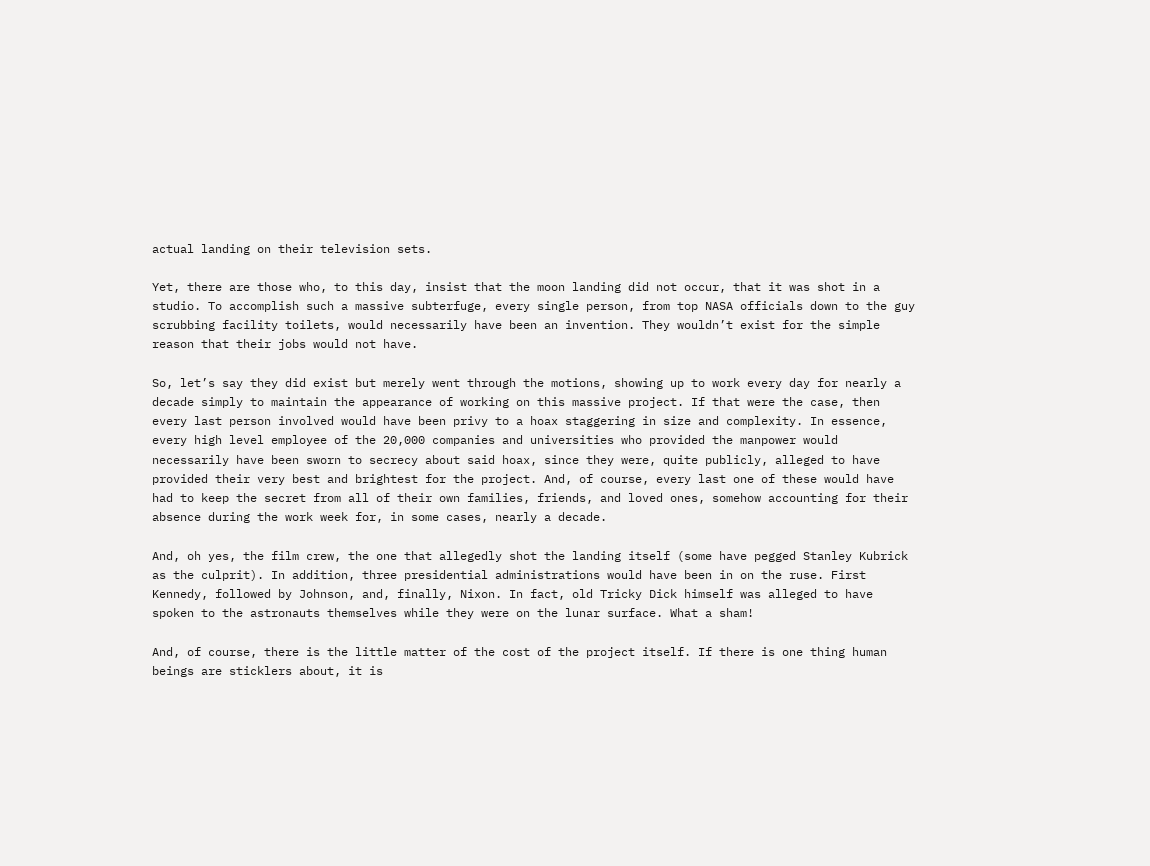actual landing on their television sets.

Yet, there are those who, to this day, insist that the moon landing did not occur, that it was shot in a studio. To accomplish such a massive subterfuge, every single person, from top NASA officials down to the guy scrubbing facility toilets, would necessarily have been an invention. They wouldn’t exist for the simple reason that their jobs would not have.

So, let’s say they did exist but merely went through the motions, showing up to work every day for nearly a decade simply to maintain the appearance of working on this massive project. If that were the case, then every last person involved would have been privy to a hoax staggering in size and complexity. In essence, every high level employee of the 20,000 companies and universities who provided the manpower would necessarily have been sworn to secrecy about said hoax, since they were, quite publicly, alleged to have provided their very best and brightest for the project. And, of course, every last one of these would have had to keep the secret from all of their own families, friends, and loved ones, somehow accounting for their absence during the work week for, in some cases, nearly a decade.

And, oh yes, the film crew, the one that allegedly shot the landing itself (some have pegged Stanley Kubrick as the culprit). In addition, three presidential administrations would have been in on the ruse. First Kennedy, followed by Johnson, and, finally, Nixon. In fact, old Tricky Dick himself was alleged to have spoken to the astronauts themselves while they were on the lunar surface. What a sham!

And, of course, there is the little matter of the cost of the project itself. If there is one thing human beings are sticklers about, it is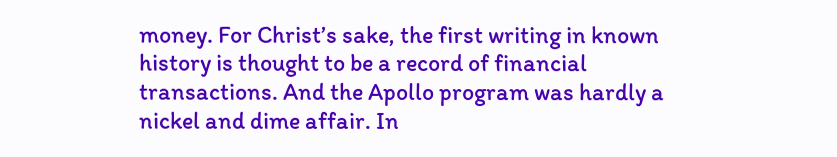money. For Christ’s sake, the first writing in known history is thought to be a record of financial transactions. And the Apollo program was hardly a nickel and dime affair. In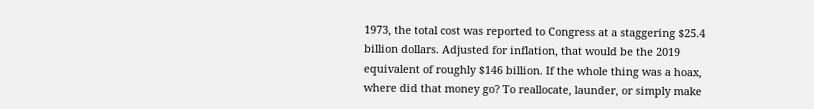1973, the total cost was reported to Congress at a staggering $25.4 billion dollars. Adjusted for inflation, that would be the 2019 equivalent of roughly $146 billion. If the whole thing was a hoax, where did that money go? To reallocate, launder, or simply make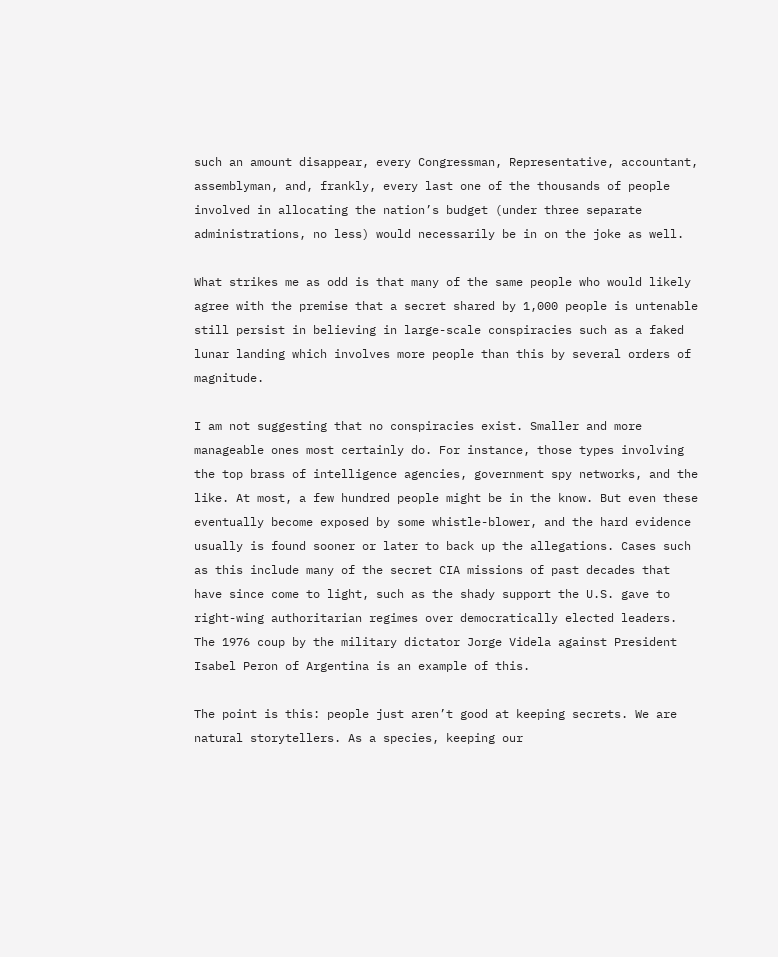such an amount disappear, every Congressman, Representative, accountant, assemblyman, and, frankly, every last one of the thousands of people involved in allocating the nation’s budget (under three separate administrations, no less) would necessarily be in on the joke as well.

What strikes me as odd is that many of the same people who would likely agree with the premise that a secret shared by 1,000 people is untenable still persist in believing in large-scale conspiracies such as a faked lunar landing which involves more people than this by several orders of magnitude.

I am not suggesting that no conspiracies exist. Smaller and more manageable ones most certainly do. For instance, those types involving the top brass of intelligence agencies, government spy networks, and the like. At most, a few hundred people might be in the know. But even these eventually become exposed by some whistle-blower, and the hard evidence usually is found sooner or later to back up the allegations. Cases such as this include many of the secret CIA missions of past decades that have since come to light, such as the shady support the U.S. gave to right-wing authoritarian regimes over democratically elected leaders. The 1976 coup by the military dictator Jorge Videla against President Isabel Peron of Argentina is an example of this.

The point is this: people just aren’t good at keeping secrets. We are natural storytellers. As a species, keeping our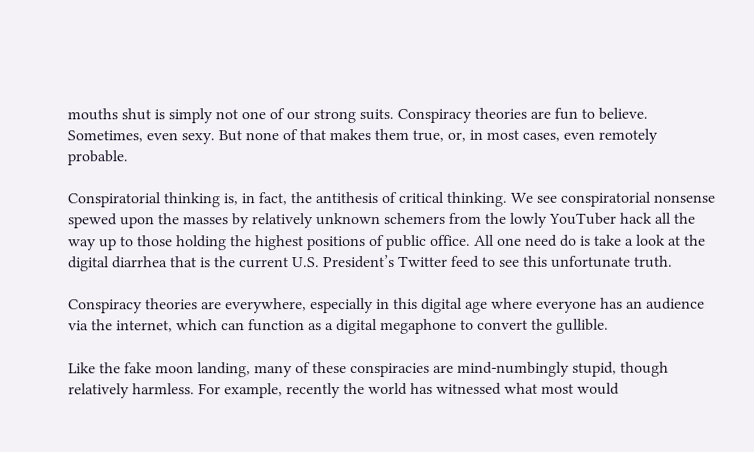mouths shut is simply not one of our strong suits. Conspiracy theories are fun to believe. Sometimes, even sexy. But none of that makes them true, or, in most cases, even remotely probable.

Conspiratorial thinking is, in fact, the antithesis of critical thinking. We see conspiratorial nonsense spewed upon the masses by relatively unknown schemers from the lowly YouTuber hack all the way up to those holding the highest positions of public office. All one need do is take a look at the digital diarrhea that is the current U.S. President’s Twitter feed to see this unfortunate truth.

Conspiracy theories are everywhere, especially in this digital age where everyone has an audience via the internet, which can function as a digital megaphone to convert the gullible.

Like the fake moon landing, many of these conspiracies are mind-numbingly stupid, though relatively harmless. For example, recently the world has witnessed what most would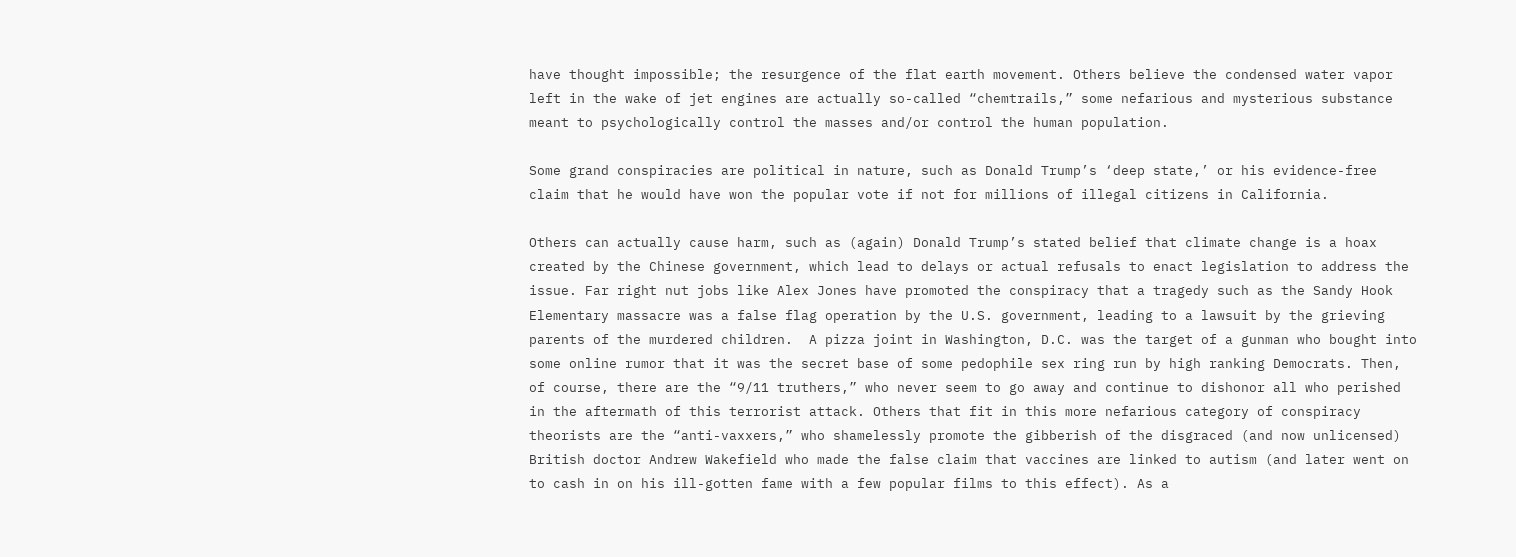have thought impossible; the resurgence of the flat earth movement. Others believe the condensed water vapor left in the wake of jet engines are actually so-called “chemtrails,” some nefarious and mysterious substance meant to psychologically control the masses and/or control the human population.

Some grand conspiracies are political in nature, such as Donald Trump’s ‘deep state,’ or his evidence-free claim that he would have won the popular vote if not for millions of illegal citizens in California.

Others can actually cause harm, such as (again) Donald Trump’s stated belief that climate change is a hoax created by the Chinese government, which lead to delays or actual refusals to enact legislation to address the issue. Far right nut jobs like Alex Jones have promoted the conspiracy that a tragedy such as the Sandy Hook Elementary massacre was a false flag operation by the U.S. government, leading to a lawsuit by the grieving parents of the murdered children.  A pizza joint in Washington, D.C. was the target of a gunman who bought into some online rumor that it was the secret base of some pedophile sex ring run by high ranking Democrats. Then, of course, there are the “9/11 truthers,” who never seem to go away and continue to dishonor all who perished in the aftermath of this terrorist attack. Others that fit in this more nefarious category of conspiracy theorists are the “anti-vaxxers,” who shamelessly promote the gibberish of the disgraced (and now unlicensed) British doctor Andrew Wakefield who made the false claim that vaccines are linked to autism (and later went on to cash in on his ill-gotten fame with a few popular films to this effect). As a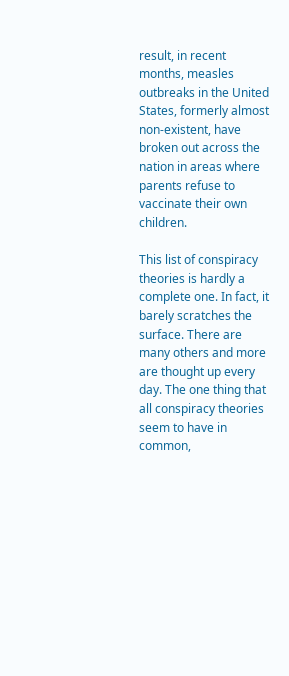result, in recent months, measles outbreaks in the United States, formerly almost non-existent, have broken out across the nation in areas where parents refuse to vaccinate their own children.

This list of conspiracy theories is hardly a complete one. In fact, it barely scratches the surface. There are many others and more are thought up every day. The one thing that all conspiracy theories seem to have in common,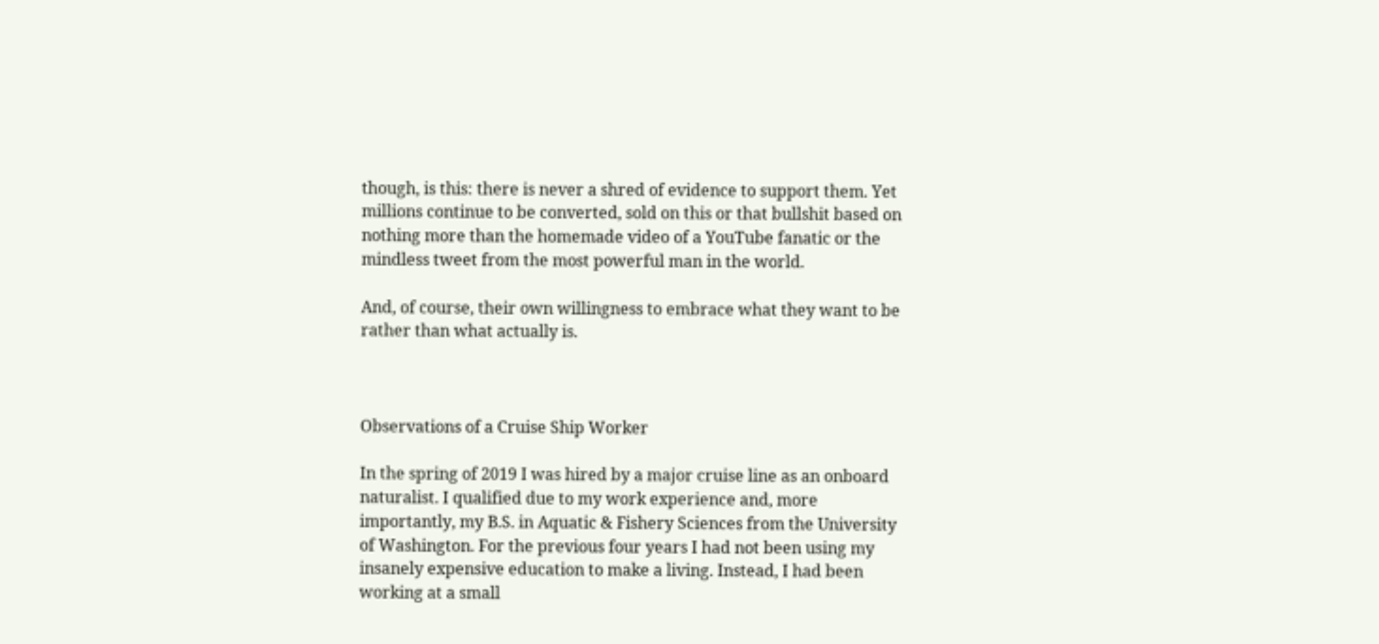though, is this: there is never a shred of evidence to support them. Yet millions continue to be converted, sold on this or that bullshit based on nothing more than the homemade video of a YouTube fanatic or the mindless tweet from the most powerful man in the world.

And, of course, their own willingness to embrace what they want to be rather than what actually is.



Observations of a Cruise Ship Worker

In the spring of 2019 I was hired by a major cruise line as an onboard naturalist. I qualified due to my work experience and, more importantly, my B.S. in Aquatic & Fishery Sciences from the University of Washington. For the previous four years I had not been using my insanely expensive education to make a living. Instead, I had been working at a small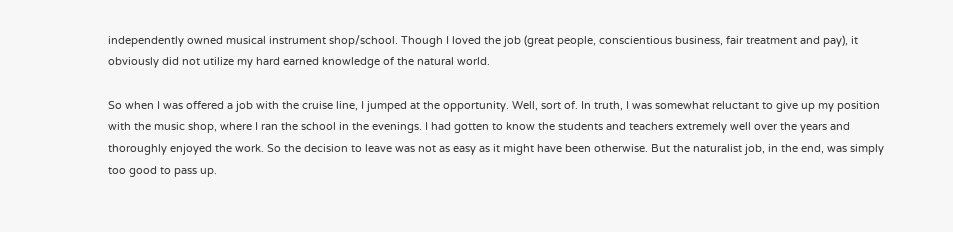independently owned musical instrument shop/school. Though I loved the job (great people, conscientious business, fair treatment and pay), it obviously did not utilize my hard earned knowledge of the natural world.

So when I was offered a job with the cruise line, I jumped at the opportunity. Well, sort of. In truth, I was somewhat reluctant to give up my position with the music shop, where I ran the school in the evenings. I had gotten to know the students and teachers extremely well over the years and thoroughly enjoyed the work. So the decision to leave was not as easy as it might have been otherwise. But the naturalist job, in the end, was simply too good to pass up.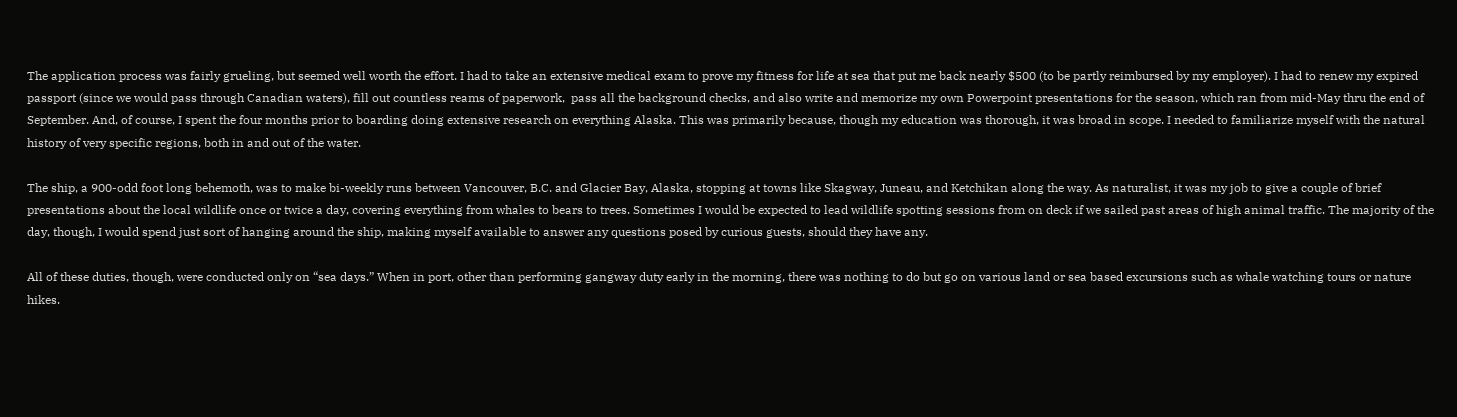The application process was fairly grueling, but seemed well worth the effort. I had to take an extensive medical exam to prove my fitness for life at sea that put me back nearly $500 (to be partly reimbursed by my employer). I had to renew my expired passport (since we would pass through Canadian waters), fill out countless reams of paperwork,  pass all the background checks, and also write and memorize my own Powerpoint presentations for the season, which ran from mid-May thru the end of September. And, of course, I spent the four months prior to boarding doing extensive research on everything Alaska. This was primarily because, though my education was thorough, it was broad in scope. I needed to familiarize myself with the natural history of very specific regions, both in and out of the water.

The ship, a 900-odd foot long behemoth, was to make bi-weekly runs between Vancouver, B.C. and Glacier Bay, Alaska, stopping at towns like Skagway, Juneau, and Ketchikan along the way. As naturalist, it was my job to give a couple of brief presentations about the local wildlife once or twice a day, covering everything from whales to bears to trees. Sometimes I would be expected to lead wildlife spotting sessions from on deck if we sailed past areas of high animal traffic. The majority of the day, though, I would spend just sort of hanging around the ship, making myself available to answer any questions posed by curious guests, should they have any.

All of these duties, though, were conducted only on “sea days.” When in port, other than performing gangway duty early in the morning, there was nothing to do but go on various land or sea based excursions such as whale watching tours or nature hikes.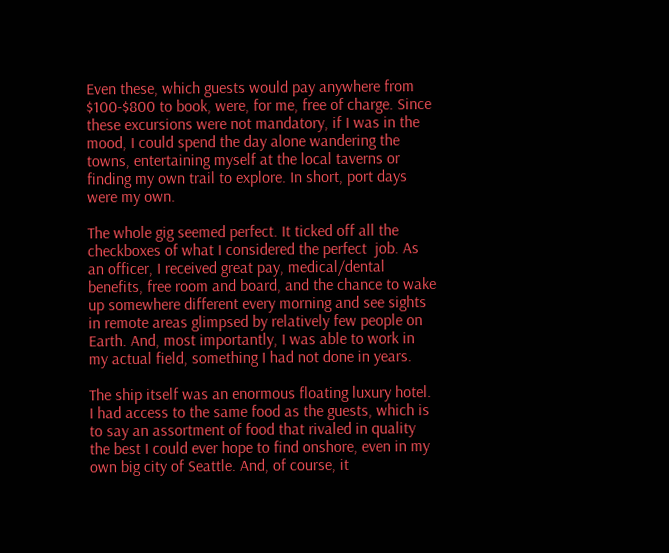Even these, which guests would pay anywhere from $100-$800 to book, were, for me, free of charge. Since these excursions were not mandatory, if I was in the mood, I could spend the day alone wandering the towns, entertaining myself at the local taverns or finding my own trail to explore. In short, port days were my own.

The whole gig seemed perfect. It ticked off all the checkboxes of what I considered the perfect  job. As an officer, I received great pay, medical/dental benefits, free room and board, and the chance to wake up somewhere different every morning and see sights in remote areas glimpsed by relatively few people on Earth. And, most importantly, I was able to work in my actual field, something I had not done in years.

The ship itself was an enormous floating luxury hotel. I had access to the same food as the guests, which is to say an assortment of food that rivaled in quality the best I could ever hope to find onshore, even in my own big city of Seattle. And, of course, it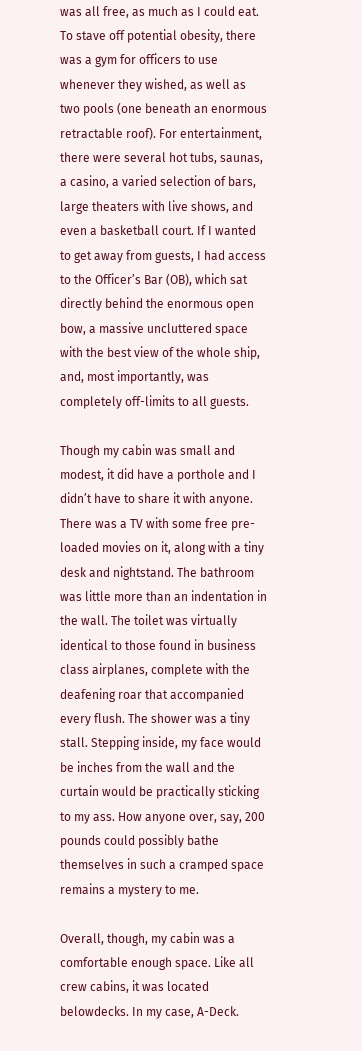was all free, as much as I could eat. To stave off potential obesity, there was a gym for officers to use whenever they wished, as well as two pools (one beneath an enormous retractable roof). For entertainment, there were several hot tubs, saunas, a casino, a varied selection of bars, large theaters with live shows, and even a basketball court. If I wanted to get away from guests, I had access to the Officer’s Bar (OB), which sat directly behind the enormous open bow, a massive uncluttered space with the best view of the whole ship, and, most importantly, was completely off-limits to all guests.

Though my cabin was small and modest, it did have a porthole and I didn’t have to share it with anyone. There was a TV with some free pre-loaded movies on it, along with a tiny desk and nightstand. The bathroom was little more than an indentation in the wall. The toilet was virtually identical to those found in business class airplanes, complete with the deafening roar that accompanied every flush. The shower was a tiny stall. Stepping inside, my face would be inches from the wall and the curtain would be practically sticking to my ass. How anyone over, say, 200 pounds could possibly bathe themselves in such a cramped space remains a mystery to me.

Overall, though, my cabin was a comfortable enough space. Like all crew cabins, it was located belowdecks. In my case, A-Deck.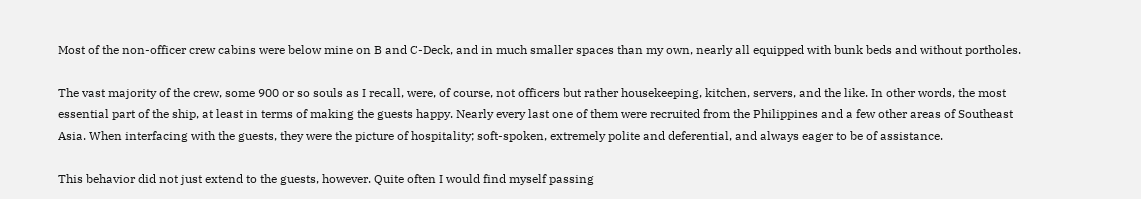Most of the non-officer crew cabins were below mine on B and C-Deck, and in much smaller spaces than my own, nearly all equipped with bunk beds and without portholes.

The vast majority of the crew, some 900 or so souls as I recall, were, of course, not officers but rather housekeeping, kitchen, servers, and the like. In other words, the most essential part of the ship, at least in terms of making the guests happy. Nearly every last one of them were recruited from the Philippines and a few other areas of Southeast Asia. When interfacing with the guests, they were the picture of hospitality; soft-spoken, extremely polite and deferential, and always eager to be of assistance.

This behavior did not just extend to the guests, however. Quite often I would find myself passing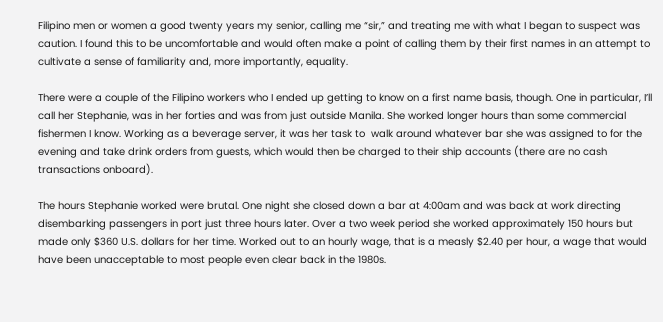Filipino men or women a good twenty years my senior, calling me “sir,” and treating me with what I began to suspect was caution. I found this to be uncomfortable and would often make a point of calling them by their first names in an attempt to cultivate a sense of familiarity and, more importantly, equality.

There were a couple of the Filipino workers who I ended up getting to know on a first name basis, though. One in particular, I’ll call her Stephanie, was in her forties and was from just outside Manila. She worked longer hours than some commercial fishermen I know. Working as a beverage server, it was her task to  walk around whatever bar she was assigned to for the evening and take drink orders from guests, which would then be charged to their ship accounts (there are no cash transactions onboard).

The hours Stephanie worked were brutal. One night she closed down a bar at 4:00am and was back at work directing disembarking passengers in port just three hours later. Over a two week period she worked approximately 150 hours but made only $360 U.S. dollars for her time. Worked out to an hourly wage, that is a measly $2.40 per hour, a wage that would have been unacceptable to most people even clear back in the 1980s.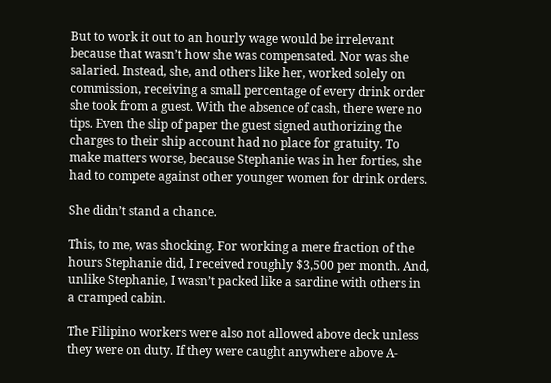But to work it out to an hourly wage would be irrelevant because that wasn’t how she was compensated. Nor was she salaried. Instead, she, and others like her, worked solely on commission, receiving a small percentage of every drink order she took from a guest. With the absence of cash, there were no tips. Even the slip of paper the guest signed authorizing the charges to their ship account had no place for gratuity. To make matters worse, because Stephanie was in her forties, she had to compete against other younger women for drink orders.

She didn’t stand a chance.

This, to me, was shocking. For working a mere fraction of the hours Stephanie did, I received roughly $3,500 per month. And, unlike Stephanie, I wasn’t packed like a sardine with others in a cramped cabin.

The Filipino workers were also not allowed above deck unless they were on duty. If they were caught anywhere above A-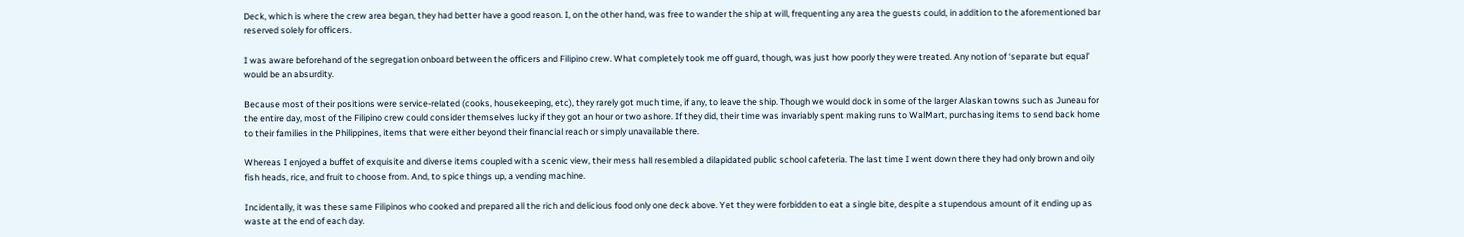Deck, which is where the crew area began, they had better have a good reason. I, on the other hand, was free to wander the ship at will, frequenting any area the guests could, in addition to the aforementioned bar reserved solely for officers.

I was aware beforehand of the segregation onboard between the officers and Filipino crew. What completely took me off guard, though, was just how poorly they were treated. Any notion of ‘separate but equal’ would be an absurdity.

Because most of their positions were service-related (cooks, housekeeping, etc), they rarely got much time, if any, to leave the ship. Though we would dock in some of the larger Alaskan towns such as Juneau for the entire day, most of the Filipino crew could consider themselves lucky if they got an hour or two ashore. If they did, their time was invariably spent making runs to WalMart, purchasing items to send back home to their families in the Philippines, items that were either beyond their financial reach or simply unavailable there.

Whereas I enjoyed a buffet of exquisite and diverse items coupled with a scenic view, their mess hall resembled a dilapidated public school cafeteria. The last time I went down there they had only brown and oily fish heads, rice, and fruit to choose from. And, to spice things up, a vending machine.

Incidentally, it was these same Filipinos who cooked and prepared all the rich and delicious food only one deck above. Yet they were forbidden to eat a single bite, despite a stupendous amount of it ending up as waste at the end of each day.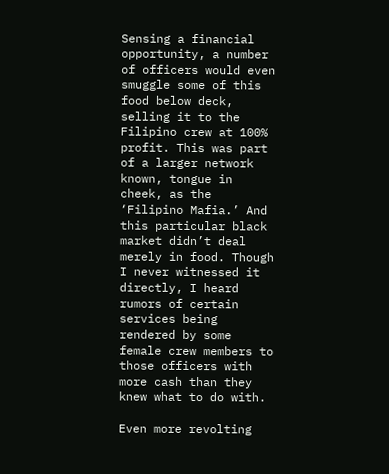Sensing a financial opportunity, a number of officers would even smuggle some of this food below deck, selling it to the Filipino crew at 100% profit. This was part of a larger network known, tongue in cheek, as the ‘Filipino Mafia.’ And this particular black market didn’t deal merely in food. Though I never witnessed it directly, I heard rumors of certain services being rendered by some female crew members to those officers with more cash than they knew what to do with.

Even more revolting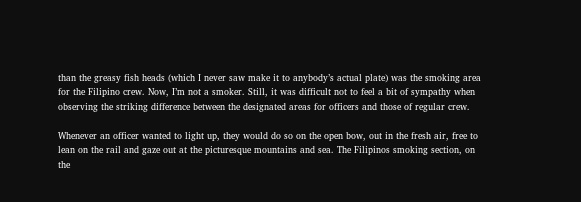than the greasy fish heads (which I never saw make it to anybody’s actual plate) was the smoking area for the Filipino crew. Now, I’m not a smoker. Still, it was difficult not to feel a bit of sympathy when observing the striking difference between the designated areas for officers and those of regular crew.

Whenever an officer wanted to light up, they would do so on the open bow, out in the fresh air, free to lean on the rail and gaze out at the picturesque mountains and sea. The Filipinos smoking section, on the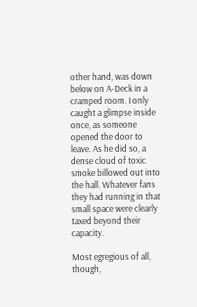other hand, was down below on A-Deck in a cramped room. I only caught a glimpse inside once, as someone opened the door to leave. As he did so, a dense cloud of toxic smoke billowed out into the hall. Whatever fans they had running in that small space were clearly taxed beyond their capacity.

Most egregious of all, though,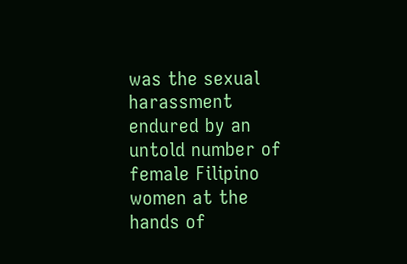was the sexual harassment endured by an untold number of female Filipino women at the hands of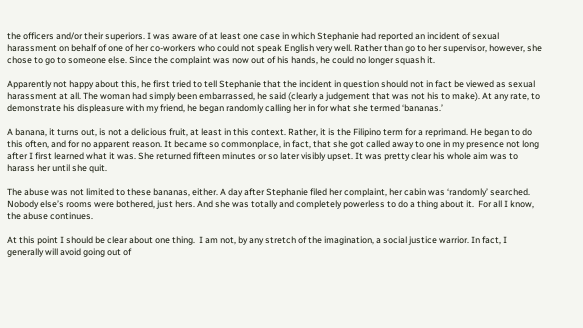the officers and/or their superiors. I was aware of at least one case in which Stephanie had reported an incident of sexual harassment on behalf of one of her co-workers who could not speak English very well. Rather than go to her supervisor, however, she chose to go to someone else. Since the complaint was now out of his hands, he could no longer squash it.

Apparently not happy about this, he first tried to tell Stephanie that the incident in question should not in fact be viewed as sexual harassment at all. The woman had simply been embarrassed, he said (clearly a judgement that was not his to make). At any rate, to demonstrate his displeasure with my friend, he began randomly calling her in for what she termed ‘bananas.’

A banana, it turns out, is not a delicious fruit, at least in this context. Rather, it is the Filipino term for a reprimand. He began to do this often, and for no apparent reason. It became so commonplace, in fact, that she got called away to one in my presence not long after I first learned what it was. She returned fifteen minutes or so later visibly upset. It was pretty clear his whole aim was to harass her until she quit.

The abuse was not limited to these bananas, either. A day after Stephanie filed her complaint, her cabin was ‘randomly’ searched. Nobody else’s rooms were bothered, just hers. And she was totally and completely powerless to do a thing about it.  For all I know, the abuse continues.

At this point I should be clear about one thing.  I am not, by any stretch of the imagination, a social justice warrior. In fact, I generally will avoid going out of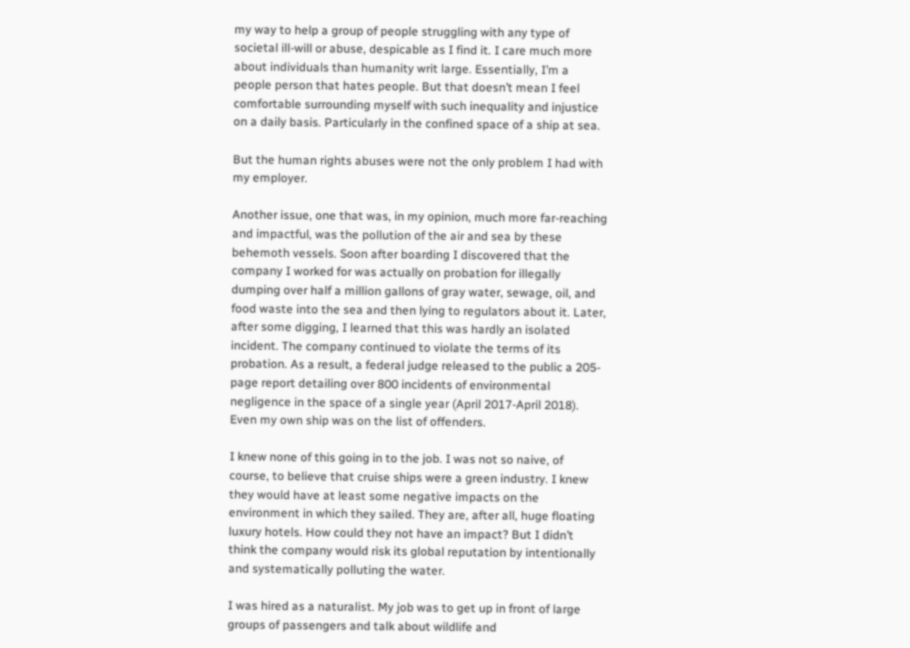my way to help a group of people struggling with any type of societal ill-will or abuse, despicable as I find it. I care much more about individuals than humanity writ large. Essentially, I’m a people person that hates people. But that doesn’t mean I feel comfortable surrounding myself with such inequality and injustice on a daily basis. Particularly in the confined space of a ship at sea.

But the human rights abuses were not the only problem I had with my employer.

Another issue, one that was, in my opinion, much more far-reaching and impactful, was the pollution of the air and sea by these behemoth vessels. Soon after boarding I discovered that the company I worked for was actually on probation for illegally dumping over half a million gallons of gray water, sewage, oil, and food waste into the sea and then lying to regulators about it. Later, after some digging, I learned that this was hardly an isolated incident. The company continued to violate the terms of its probation. As a result, a federal judge released to the public a 205-page report detailing over 800 incidents of environmental negligence in the space of a single year (April 2017-April 2018). Even my own ship was on the list of offenders.

I knew none of this going in to the job. I was not so naive, of course, to believe that cruise ships were a green industry. I knew they would have at least some negative impacts on the environment in which they sailed. They are, after all, huge floating luxury hotels. How could they not have an impact? But I didn’t think the company would risk its global reputation by intentionally and systematically polluting the water.

I was hired as a naturalist. My job was to get up in front of large groups of passengers and talk about wildlife and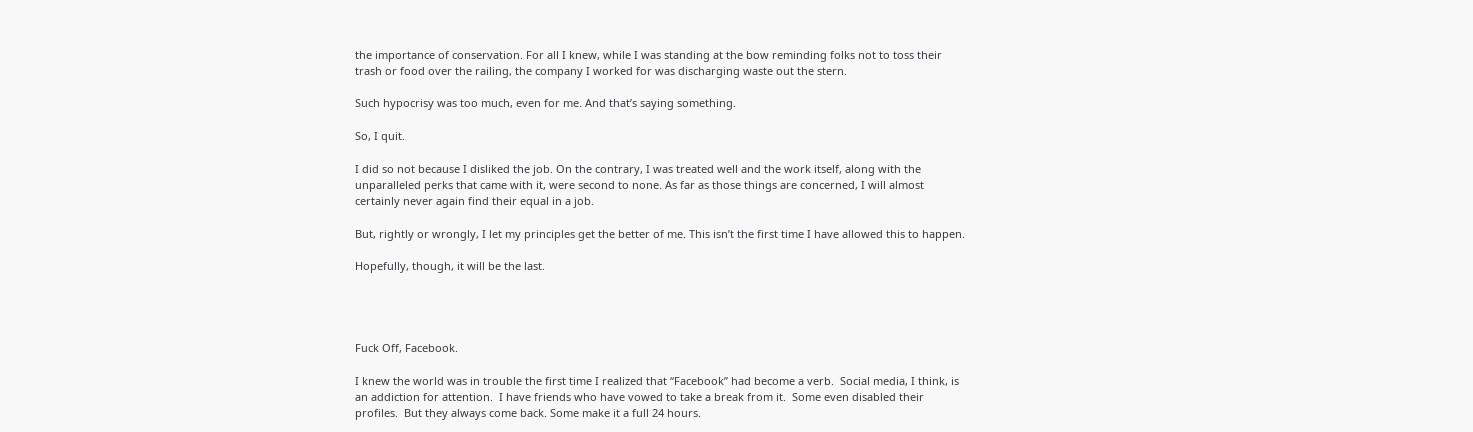the importance of conservation. For all I knew, while I was standing at the bow reminding folks not to toss their trash or food over the railing, the company I worked for was discharging waste out the stern.

Such hypocrisy was too much, even for me. And that’s saying something.

So, I quit.

I did so not because I disliked the job. On the contrary, I was treated well and the work itself, along with the unparalleled perks that came with it, were second to none. As far as those things are concerned, I will almost certainly never again find their equal in a job.

But, rightly or wrongly, I let my principles get the better of me. This isn’t the first time I have allowed this to happen.

Hopefully, though, it will be the last.




Fuck Off, Facebook.

I knew the world was in trouble the first time I realized that “Facebook” had become a verb.  Social media, I think, is an addiction for attention.  I have friends who have vowed to take a break from it.  Some even disabled their profiles.  But they always come back. Some make it a full 24 hours.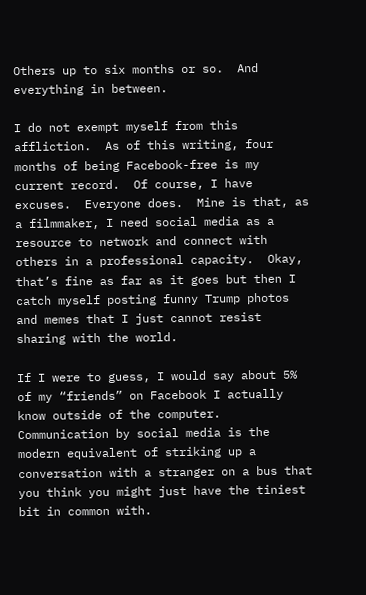Others up to six months or so.  And everything in between.

I do not exempt myself from this affliction.  As of this writing, four months of being Facebook-free is my current record.  Of course, I have excuses.  Everyone does.  Mine is that, as a filmmaker, I need social media as a resource to network and connect with others in a professional capacity.  Okay, that’s fine as far as it goes but then I catch myself posting funny Trump photos and memes that I just cannot resist sharing with the world.

If I were to guess, I would say about 5% of my “friends” on Facebook I actually know outside of the computer.  Communication by social media is the modern equivalent of striking up a conversation with a stranger on a bus that you think you might just have the tiniest bit in common with.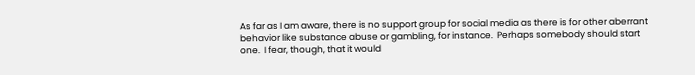As far as I am aware, there is no support group for social media as there is for other aberrant behavior like substance abuse or gambling, for instance.  Perhaps somebody should start one.  I fear, though, that it would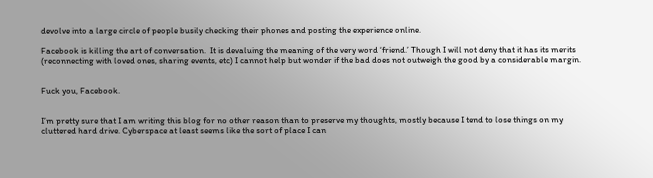devolve into a large circle of people busily checking their phones and posting the experience online.

Facebook is killing the art of conversation.  It is devaluing the meaning of the very word ‘friend.’ Though I will not deny that it has its merits (reconnecting with loved ones, sharing events, etc) I cannot help but wonder if the bad does not outweigh the good by a considerable margin.


Fuck you, Facebook.


I’m pretty sure that I am writing this blog for no other reason than to preserve my thoughts, mostly because I tend to lose things on my cluttered hard drive. Cyberspace at least seems like the sort of place I can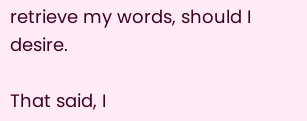retrieve my words, should I desire.

That said, I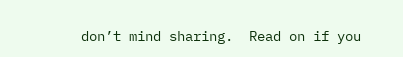don’t mind sharing.  Read on if you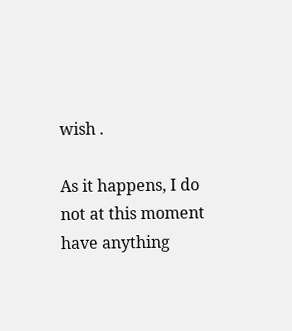wish .

As it happens, I do not at this moment have anything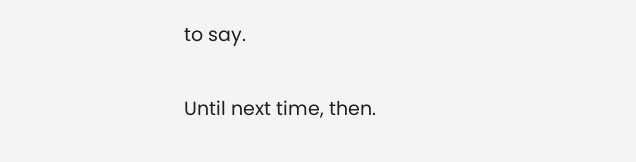to say.

Until next time, then.